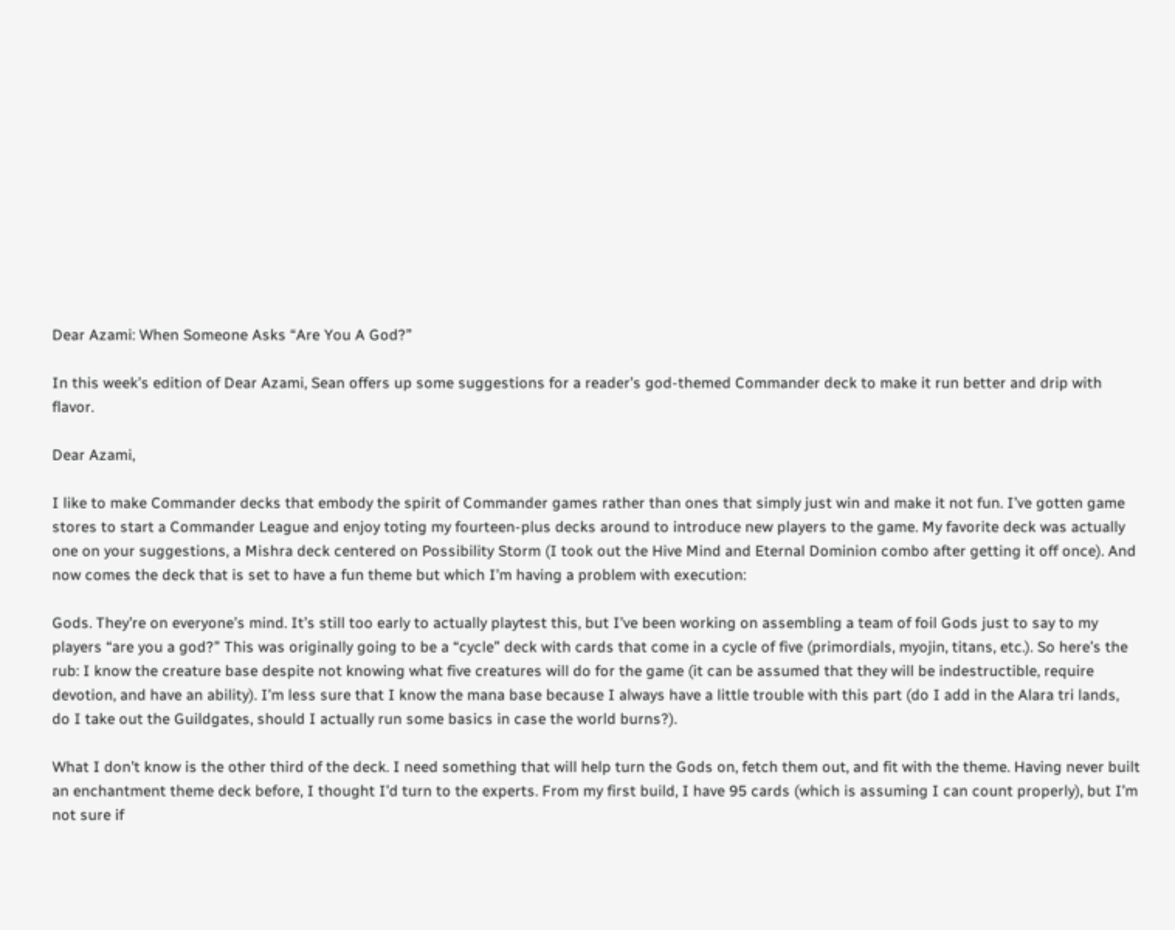Dear Azami: When Someone Asks “Are You A God?”

In this week’s edition of Dear Azami, Sean offers up some suggestions for a reader’s god-themed Commander deck to make it run better and drip with flavor.

Dear Azami,

I like to make Commander decks that embody the spirit of Commander games rather than ones that simply just win and make it not fun. I’ve gotten game stores to start a Commander League and enjoy toting my fourteen-plus decks around to introduce new players to the game. My favorite deck was actually one on your suggestions, a Mishra deck centered on Possibility Storm (I took out the Hive Mind and Eternal Dominion combo after getting it off once). And now comes the deck that is set to have a fun theme but which I’m having a problem with execution:

Gods. They’re on everyone’s mind. It’s still too early to actually playtest this, but I’ve been working on assembling a team of foil Gods just to say to my players “are you a god?” This was originally going to be a “cycle” deck with cards that come in a cycle of five (primordials, myojin, titans, etc.). So here’s the rub: I know the creature base despite not knowing what five creatures will do for the game (it can be assumed that they will be indestructible, require devotion, and have an ability). I’m less sure that I know the mana base because I always have a little trouble with this part (do I add in the Alara tri lands, do I take out the Guildgates, should I actually run some basics in case the world burns?).

What I don’t know is the other third of the deck. I need something that will help turn the Gods on, fetch them out, and fit with the theme. Having never built an enchantment theme deck before, I thought I’d turn to the experts. From my first build, I have 95 cards (which is assuming I can count properly), but I’m not sure if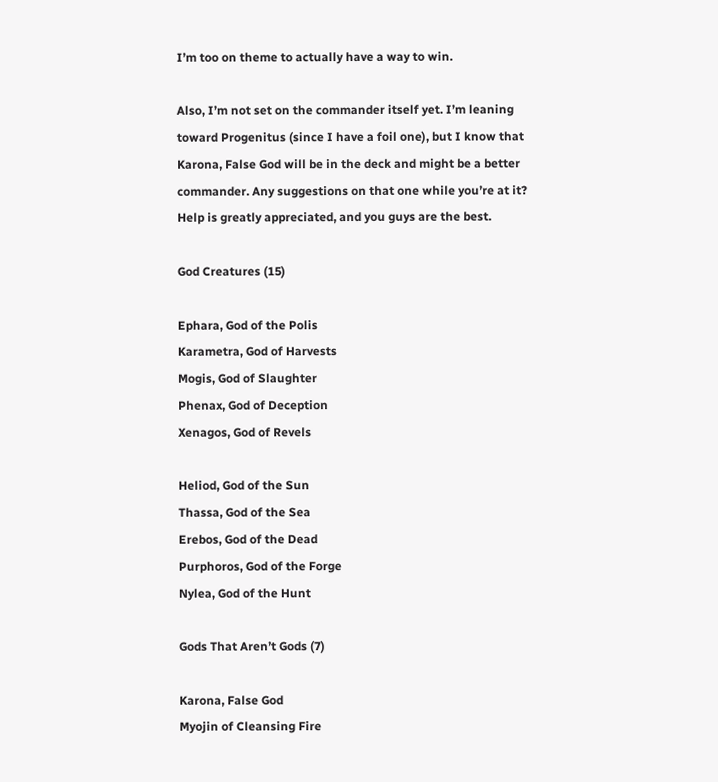I’m too on theme to actually have a way to win.

Also, I’m not set on the commander itself yet. I’m leaning toward Progenitus (since I have a foil one), but I know that Karona, False God will be in the deck and might be a better commander. Any suggestions on that one while you’re at it? Help is greatly appreciated, and you guys are the best.

God Creatures (15)

Ephara, God of the Polis
Karametra, God of Harvests
Mogis, God of Slaughter
Phenax, God of Deception
Xenagos, God of Revels

Heliod, God of the Sun
Thassa, God of the Sea
Erebos, God of the Dead
Purphoros, God of the Forge
Nylea, God of the Hunt

Gods That Aren’t Gods (7)

Karona, False God
Myojin of Cleansing Fire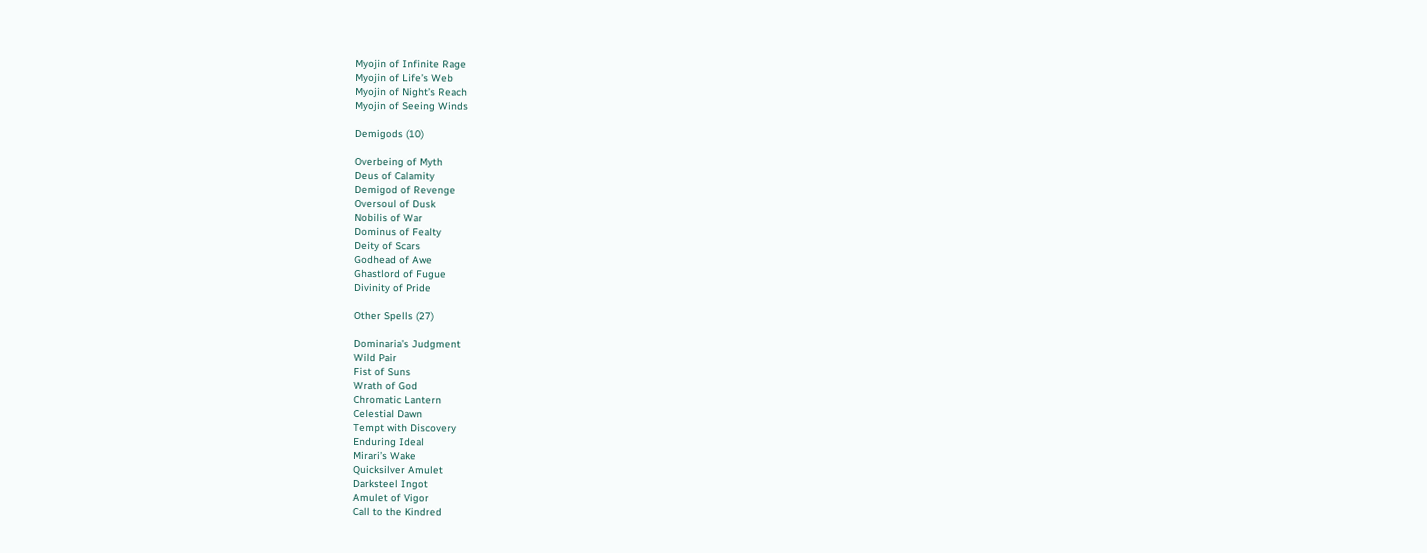Myojin of Infinite Rage
Myojin of Life’s Web
Myojin of Night’s Reach
Myojin of Seeing Winds

Demigods (10)

Overbeing of Myth
Deus of Calamity
Demigod of Revenge
Oversoul of Dusk
Nobilis of War
Dominus of Fealty
Deity of Scars
Godhead of Awe
Ghastlord of Fugue
Divinity of Pride

Other Spells (27)

Dominaria’s Judgment
Wild Pair
Fist of Suns
Wrath of God
Chromatic Lantern
Celestial Dawn
Tempt with Discovery
Enduring Ideal
Mirari’s Wake
Quicksilver Amulet
Darksteel Ingot
Amulet of Vigor
Call to the Kindred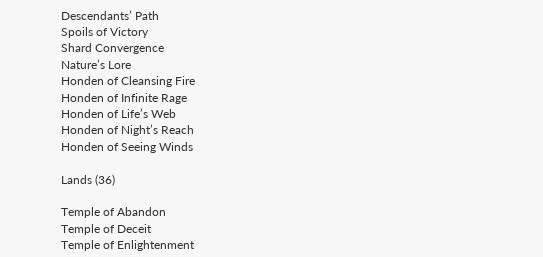Descendants’ Path
Spoils of Victory
Shard Convergence
Nature’s Lore
Honden of Cleansing Fire
Honden of Infinite Rage
Honden of Life’s Web
Honden of Night’s Reach
Honden of Seeing Winds

Lands (36)

Temple of Abandon
Temple of Deceit
Temple of Enlightenment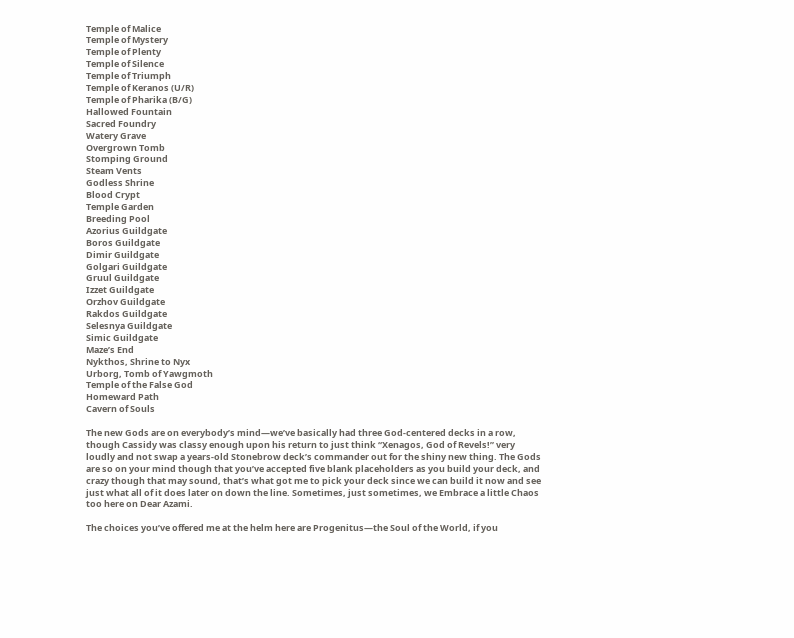Temple of Malice
Temple of Mystery
Temple of Plenty
Temple of Silence
Temple of Triumph
Temple of Keranos (U/R)
Temple of Pharika (B/G)
Hallowed Fountain
Sacred Foundry
Watery Grave
Overgrown Tomb
Stomping Ground
Steam Vents
Godless Shrine
Blood Crypt
Temple Garden
Breeding Pool
Azorius Guildgate
Boros Guildgate
Dimir Guildgate
Golgari Guildgate
Gruul Guildgate
Izzet Guildgate
Orzhov Guildgate
Rakdos Guildgate
Selesnya Guildgate
Simic Guildgate
Maze’s End
Nykthos, Shrine to Nyx
Urborg, Tomb of Yawgmoth
Temple of the False God
Homeward Path
Cavern of Souls

The new Gods are on everybody’s mind—we’ve basically had three God-centered decks in a row, though Cassidy was classy enough upon his return to just think “Xenagos, God of Revels!” very loudly and not swap a years-old Stonebrow deck’s commander out for the shiny new thing. The Gods are so on your mind though that you’ve accepted five blank placeholders as you build your deck, and crazy though that may sound, that’s what got me to pick your deck since we can build it now and see just what all of it does later on down the line. Sometimes, just sometimes, we Embrace a little Chaos too here on Dear Azami.

The choices you’ve offered me at the helm here are Progenitus—the Soul of the World, if you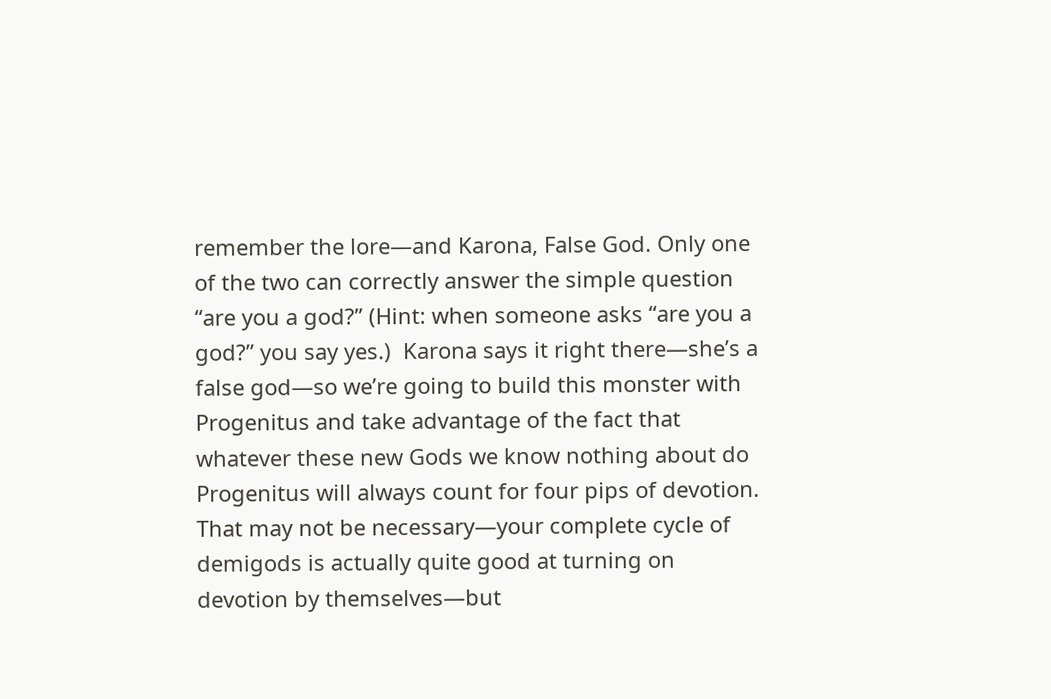remember the lore—and Karona, False God. Only one of the two can correctly answer the simple question “are you a god?” (Hint: when someone asks “are you a god?” you say yes.)  Karona says it right there—she’s a false god—so we’re going to build this monster with Progenitus and take advantage of the fact that whatever these new Gods we know nothing about do Progenitus will always count for four pips of devotion. That may not be necessary—your complete cycle of demigods is actually quite good at turning on devotion by themselves—but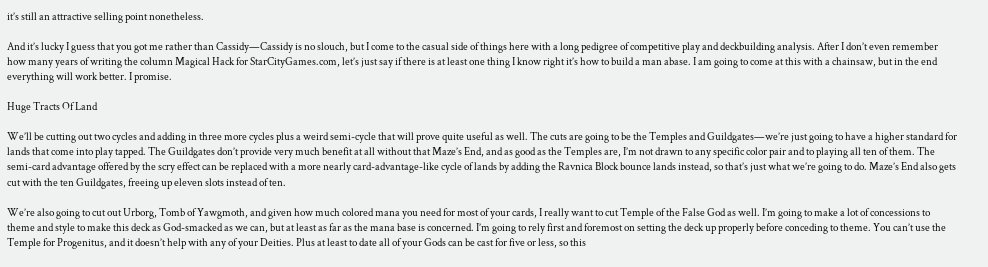it’s still an attractive selling point nonetheless.

And it’s lucky I guess that you got me rather than Cassidy—Cassidy is no slouch, but I come to the casual side of things here with a long pedigree of competitive play and deckbuilding analysis. After I don’t even remember how many years of writing the column Magical Hack for StarCityGames.com, let’s just say if there is at least one thing I know right it’s how to build a man abase. I am going to come at this with a chainsaw, but in the end everything will work better. I promise.

Huge Tracts Of Land

We’ll be cutting out two cycles and adding in three more cycles plus a weird semi-cycle that will prove quite useful as well. The cuts are going to be the Temples and Guildgates—we’re just going to have a higher standard for lands that come into play tapped. The Guildgates don’t provide very much benefit at all without that Maze’s End, and as good as the Temples are, I’m not drawn to any specific color pair and to playing all ten of them. The semi-card advantage offered by the scry effect can be replaced with a more nearly card-advantage-like cycle of lands by adding the Ravnica Block bounce lands instead, so that’s just what we’re going to do. Maze’s End also gets cut with the ten Guildgates, freeing up eleven slots instead of ten.

We’re also going to cut out Urborg, Tomb of Yawgmoth, and given how much colored mana you need for most of your cards, I really want to cut Temple of the False God as well. I’m going to make a lot of concessions to theme and style to make this deck as God-smacked as we can, but at least as far as the mana base is concerned. I’m going to rely first and foremost on setting the deck up properly before conceding to theme. You can’t use the Temple for Progenitus, and it doesn’t help with any of your Deities. Plus at least to date all of your Gods can be cast for five or less, so this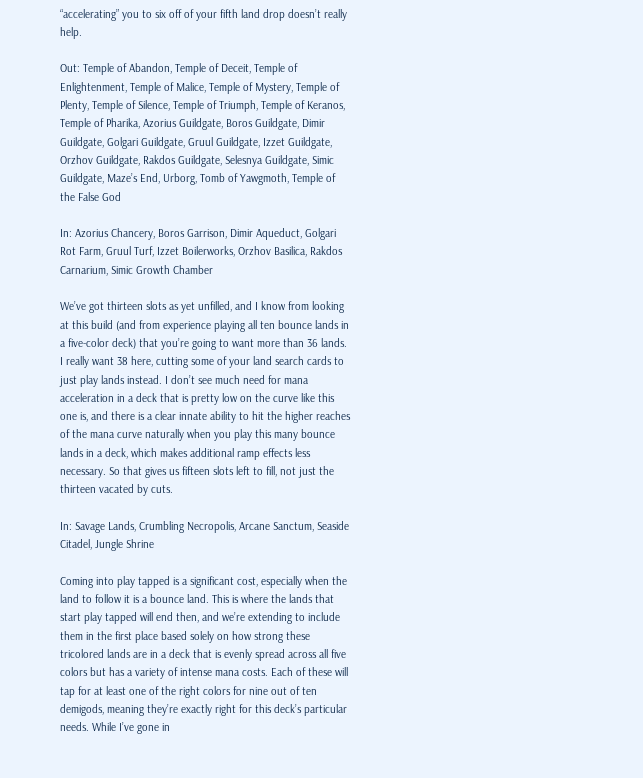“accelerating” you to six off of your fifth land drop doesn’t really help.

Out: Temple of Abandon, Temple of Deceit, Temple of Enlightenment, Temple of Malice, Temple of Mystery, Temple of Plenty, Temple of Silence, Temple of Triumph, Temple of Keranos, Temple of Pharika, Azorius Guildgate, Boros Guildgate, Dimir Guildgate, Golgari Guildgate, Gruul Guildgate, Izzet Guildgate, Orzhov Guildgate, Rakdos Guildgate, Selesnya Guildgate, Simic Guildgate, Maze’s End, Urborg, Tomb of Yawgmoth, Temple of the False God

In: Azorius Chancery, Boros Garrison, Dimir Aqueduct, Golgari Rot Farm, Gruul Turf, Izzet Boilerworks, Orzhov Basilica, Rakdos Carnarium, Simic Growth Chamber

We’ve got thirteen slots as yet unfilled, and I know from looking at this build (and from experience playing all ten bounce lands in a five-color deck) that you’re going to want more than 36 lands. I really want 38 here, cutting some of your land search cards to just play lands instead. I don’t see much need for mana acceleration in a deck that is pretty low on the curve like this one is, and there is a clear innate ability to hit the higher reaches of the mana curve naturally when you play this many bounce lands in a deck, which makes additional ramp effects less necessary. So that gives us fifteen slots left to fill, not just the thirteen vacated by cuts.

In: Savage Lands, Crumbling Necropolis, Arcane Sanctum, Seaside Citadel, Jungle Shrine

Coming into play tapped is a significant cost, especially when the land to follow it is a bounce land. This is where the lands that start play tapped will end then, and we’re extending to include them in the first place based solely on how strong these tricolored lands are in a deck that is evenly spread across all five colors but has a variety of intense mana costs. Each of these will tap for at least one of the right colors for nine out of ten demigods, meaning they’re exactly right for this deck’s particular needs. While I’ve gone in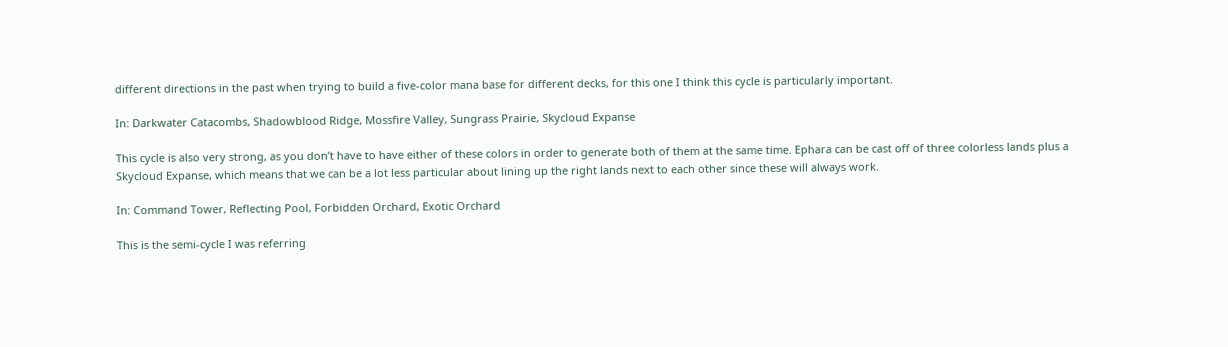different directions in the past when trying to build a five-color mana base for different decks, for this one I think this cycle is particularly important.

In: Darkwater Catacombs, Shadowblood Ridge, Mossfire Valley, Sungrass Prairie, Skycloud Expanse

This cycle is also very strong, as you don’t have to have either of these colors in order to generate both of them at the same time. Ephara can be cast off of three colorless lands plus a Skycloud Expanse, which means that we can be a lot less particular about lining up the right lands next to each other since these will always work.

In: Command Tower, Reflecting Pool, Forbidden Orchard, Exotic Orchard

This is the semi-cycle I was referring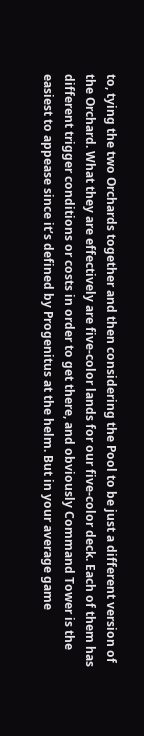to, tying the two Orchards together and then considering the Pool to be just a different version of the Orchard. What they are effectively are five-color lands for our five-color deck. Each of them has different trigger conditions or costs in order to get there, and obviously Command Tower is the easiest to appease since it’s defined by Progenitus at the helm. But in your average game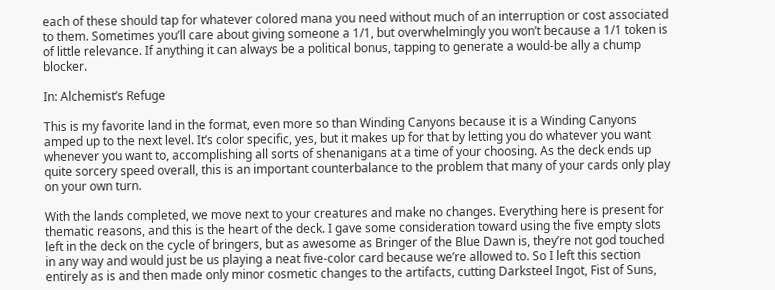each of these should tap for whatever colored mana you need without much of an interruption or cost associated to them. Sometimes you’ll care about giving someone a 1/1, but overwhelmingly you won’t because a 1/1 token is of little relevance. If anything it can always be a political bonus, tapping to generate a would-be ally a chump blocker.

In: Alchemist’s Refuge

This is my favorite land in the format, even more so than Winding Canyons because it is a Winding Canyons amped up to the next level. It’s color specific, yes, but it makes up for that by letting you do whatever you want whenever you want to, accomplishing all sorts of shenanigans at a time of your choosing. As the deck ends up quite sorcery speed overall, this is an important counterbalance to the problem that many of your cards only play on your own turn.

With the lands completed, we move next to your creatures and make no changes. Everything here is present for thematic reasons, and this is the heart of the deck. I gave some consideration toward using the five empty slots left in the deck on the cycle of bringers, but as awesome as Bringer of the Blue Dawn is, they’re not god touched in any way and would just be us playing a neat five-color card because we’re allowed to. So I left this section entirely as is and then made only minor cosmetic changes to the artifacts, cutting Darksteel Ingot, Fist of Suns,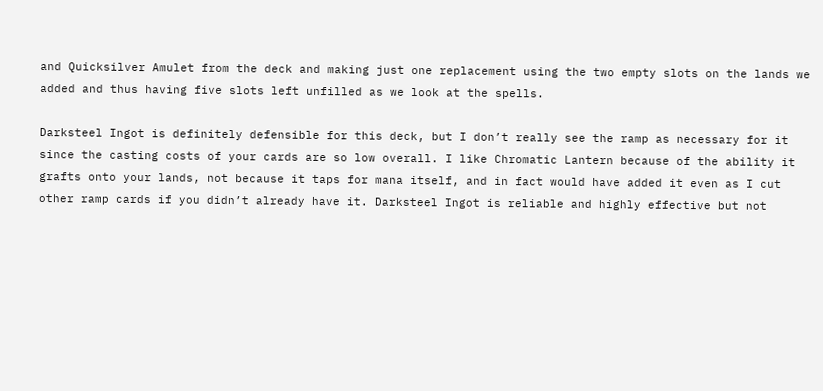and Quicksilver Amulet from the deck and making just one replacement using the two empty slots on the lands we added and thus having five slots left unfilled as we look at the spells.

Darksteel Ingot is definitely defensible for this deck, but I don’t really see the ramp as necessary for it since the casting costs of your cards are so low overall. I like Chromatic Lantern because of the ability it grafts onto your lands, not because it taps for mana itself, and in fact would have added it even as I cut other ramp cards if you didn’t already have it. Darksteel Ingot is reliable and highly effective but not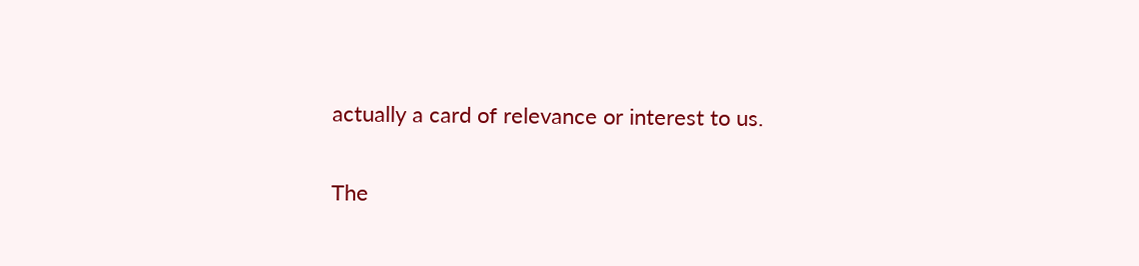actually a card of relevance or interest to us.

The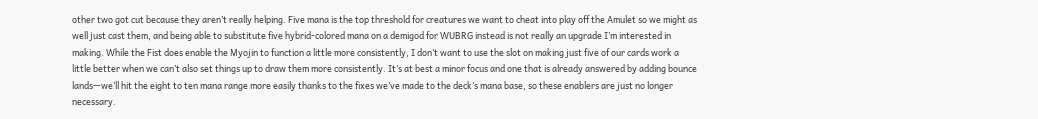other two got cut because they aren’t really helping. Five mana is the top threshold for creatures we want to cheat into play off the Amulet so we might as well just cast them, and being able to substitute five hybrid-colored mana on a demigod for WUBRG instead is not really an upgrade I’m interested in making. While the Fist does enable the Myojin to function a little more consistently, I don’t want to use the slot on making just five of our cards work a little better when we can’t also set things up to draw them more consistently. It’s at best a minor focus and one that is already answered by adding bounce lands—we’ll hit the eight to ten mana range more easily thanks to the fixes we’ve made to the deck’s mana base, so these enablers are just no longer necessary.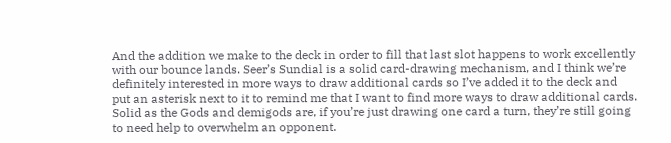And the addition we make to the deck in order to fill that last slot happens to work excellently with our bounce lands. Seer’s Sundial is a solid card-drawing mechanism, and I think we’re definitely interested in more ways to draw additional cards so I’ve added it to the deck and put an asterisk next to it to remind me that I want to find more ways to draw additional cards. Solid as the Gods and demigods are, if you’re just drawing one card a turn, they’re still going to need help to overwhelm an opponent.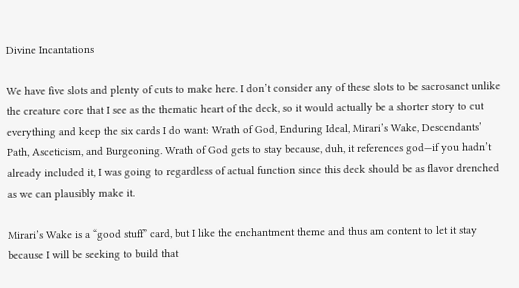Divine Incantations

We have five slots and plenty of cuts to make here. I don’t consider any of these slots to be sacrosanct unlike the creature core that I see as the thematic heart of the deck, so it would actually be a shorter story to cut everything and keep the six cards I do want: Wrath of God, Enduring Ideal, Mirari’s Wake, Descendants’ Path, Asceticism, and Burgeoning. Wrath of God gets to stay because, duh, it references god—if you hadn’t already included it, I was going to regardless of actual function since this deck should be as flavor drenched as we can plausibly make it.

Mirari’s Wake is a “good stuff” card, but I like the enchantment theme and thus am content to let it stay because I will be seeking to build that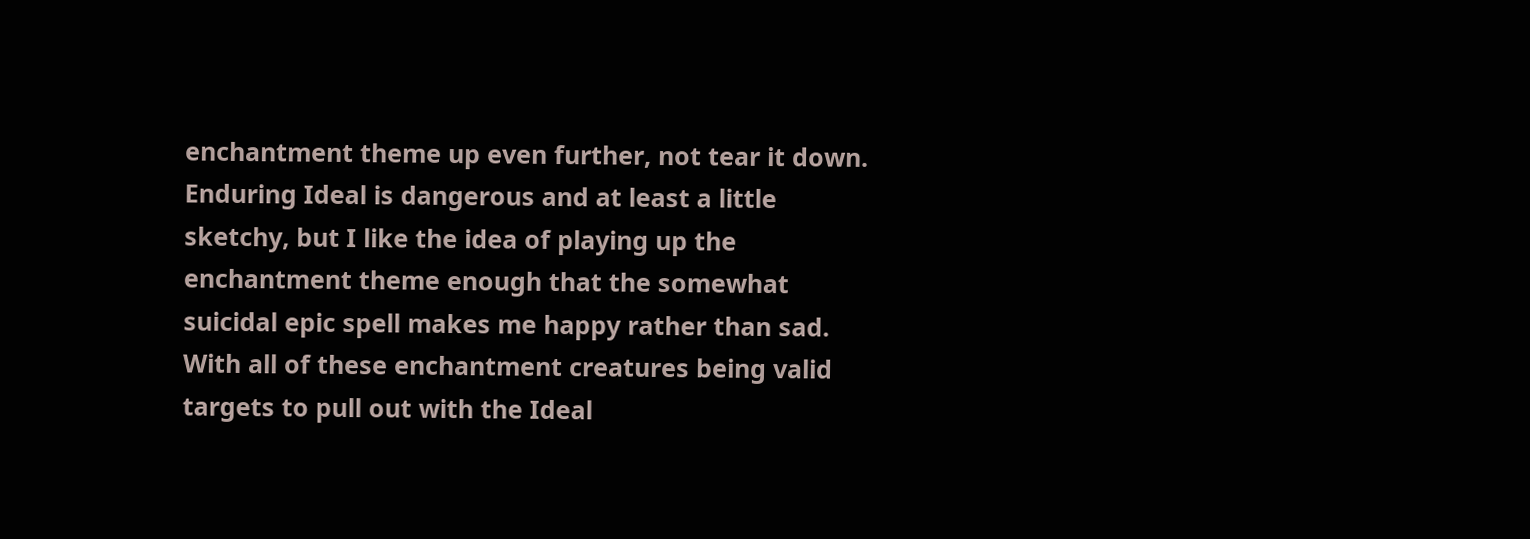enchantment theme up even further, not tear it down. Enduring Ideal is dangerous and at least a little sketchy, but I like the idea of playing up the enchantment theme enough that the somewhat suicidal epic spell makes me happy rather than sad. With all of these enchantment creatures being valid targets to pull out with the Ideal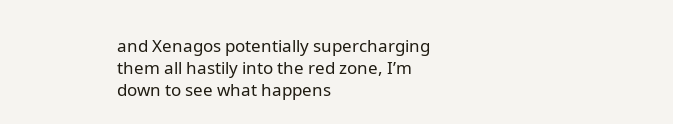and Xenagos potentially supercharging them all hastily into the red zone, I’m down to see what happens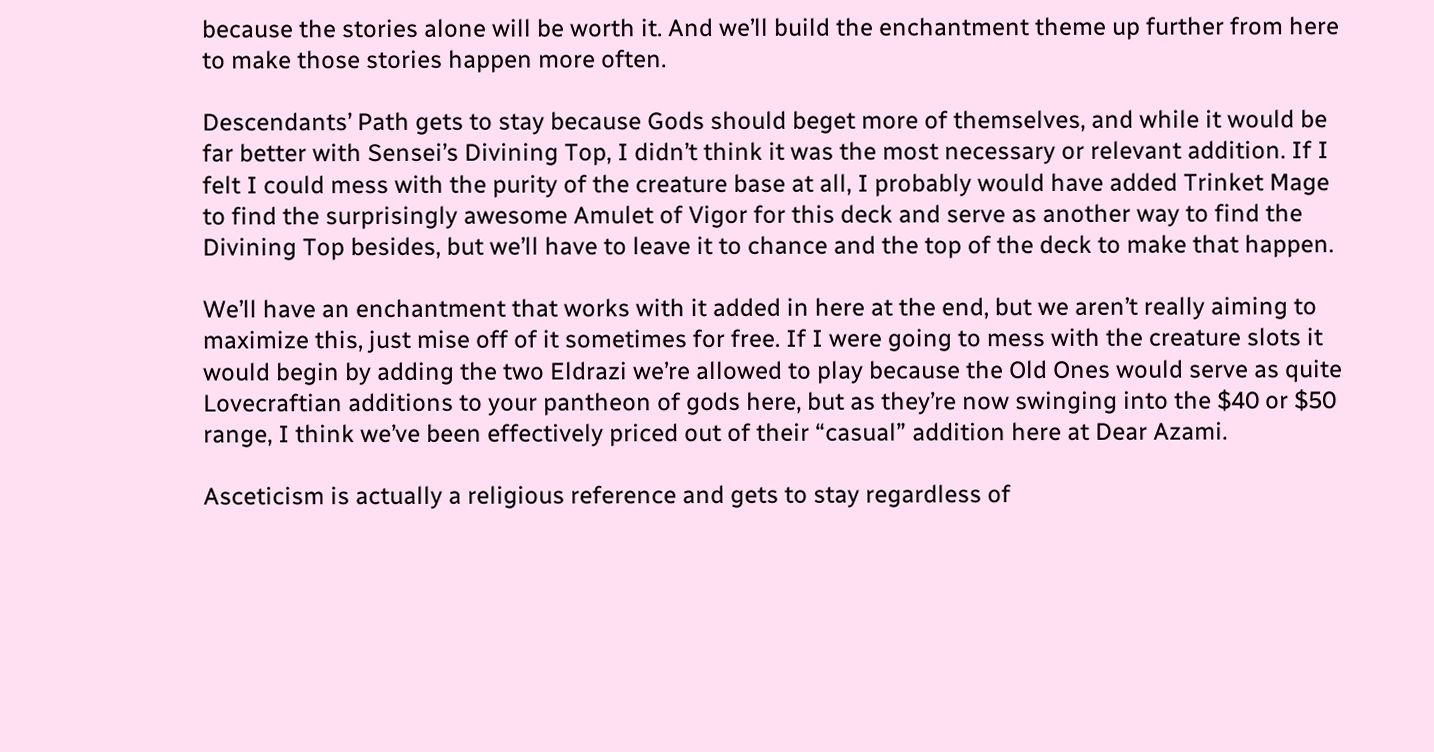because the stories alone will be worth it. And we’ll build the enchantment theme up further from here to make those stories happen more often.

Descendants’ Path gets to stay because Gods should beget more of themselves, and while it would be far better with Sensei’s Divining Top, I didn’t think it was the most necessary or relevant addition. If I felt I could mess with the purity of the creature base at all, I probably would have added Trinket Mage to find the surprisingly awesome Amulet of Vigor for this deck and serve as another way to find the Divining Top besides, but we’ll have to leave it to chance and the top of the deck to make that happen.

We’ll have an enchantment that works with it added in here at the end, but we aren’t really aiming to maximize this, just mise off of it sometimes for free. If I were going to mess with the creature slots it would begin by adding the two Eldrazi we’re allowed to play because the Old Ones would serve as quite Lovecraftian additions to your pantheon of gods here, but as they’re now swinging into the $40 or $50 range, I think we’ve been effectively priced out of their “casual” addition here at Dear Azami.

Asceticism is actually a religious reference and gets to stay regardless of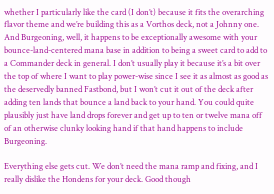whether I particularly like the card (I don’t) because it fits the overarching flavor theme and we’re building this as a Vorthos deck, not a Johnny one. And Burgeoning, well, it happens to be exceptionally awesome with your bounce-land-centered mana base in addition to being a sweet card to add to a Commander deck in general. I don’t usually play it because it’s a bit over the top of where I want to play power-wise since I see it as almost as good as the deservedly banned Fastbond, but I won’t cut it out of the deck after adding ten lands that bounce a land back to your hand. You could quite plausibly just have land drops forever and get up to ten or twelve mana off of an otherwise clunky looking hand if that hand happens to include Burgeoning.

Everything else gets cut. We don’t need the mana ramp and fixing, and I really dislike the Hondens for your deck. Good though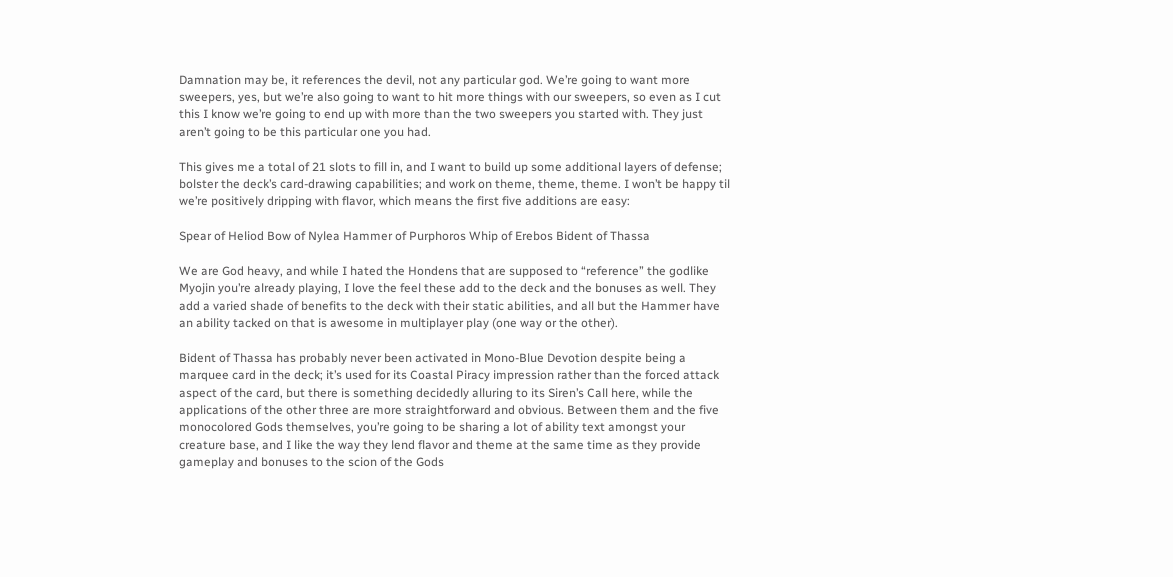Damnation may be, it references the devil, not any particular god. We’re going to want more sweepers, yes, but we’re also going to want to hit more things with our sweepers, so even as I cut this I know we’re going to end up with more than the two sweepers you started with. They just aren’t going to be this particular one you had.

This gives me a total of 21 slots to fill in, and I want to build up some additional layers of defense; bolster the deck’s card-drawing capabilities; and work on theme, theme, theme. I won’t be happy til we’re positively dripping with flavor, which means the first five additions are easy:

Spear of Heliod Bow of Nylea Hammer of Purphoros Whip of Erebos Bident of Thassa

We are God heavy, and while I hated the Hondens that are supposed to “reference” the godlike Myojin you’re already playing, I love the feel these add to the deck and the bonuses as well. They add a varied shade of benefits to the deck with their static abilities, and all but the Hammer have an ability tacked on that is awesome in multiplayer play (one way or the other).

Bident of Thassa has probably never been activated in Mono-Blue Devotion despite being a marquee card in the deck; it’s used for its Coastal Piracy impression rather than the forced attack aspect of the card, but there is something decidedly alluring to its Siren’s Call here, while the applications of the other three are more straightforward and obvious. Between them and the five monocolored Gods themselves, you’re going to be sharing a lot of ability text amongst your creature base, and I like the way they lend flavor and theme at the same time as they provide gameplay and bonuses to the scion of the Gods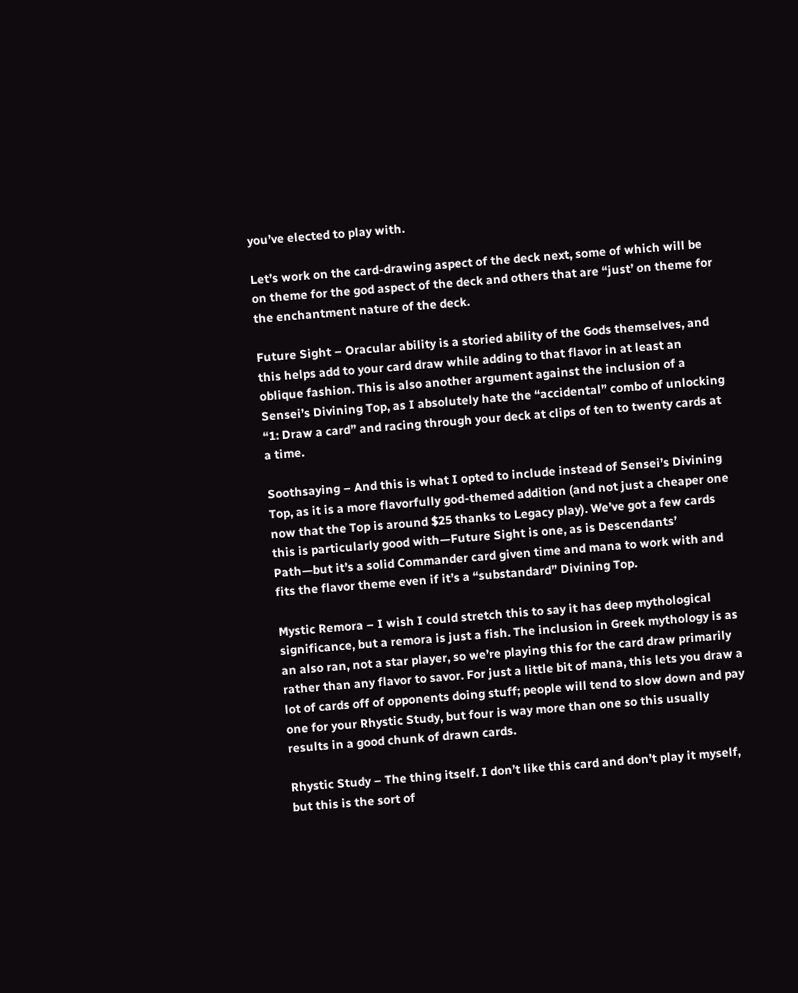you’ve elected to play with.

Let’s work on the card-drawing aspect of the deck next, some of which will be on theme for the god aspect of the deck and others that are “just’ on theme for the enchantment nature of the deck.

Future Sight – Oracular ability is a storied ability of the Gods themselves, and this helps add to your card draw while adding to that flavor in at least an oblique fashion. This is also another argument against the inclusion of a Sensei’s Divining Top, as I absolutely hate the “accidental” combo of unlocking “1: Draw a card” and racing through your deck at clips of ten to twenty cards at a time.

Soothsaying – And this is what I opted to include instead of Sensei’s Divining Top, as it is a more flavorfully god-themed addition (and not just a cheaper one now that the Top is around $25 thanks to Legacy play). We’ve got a few cards this is particularly good with—Future Sight is one, as is Descendants’ Path—but it’s a solid Commander card given time and mana to work with and fits the flavor theme even if it’s a “substandard” Divining Top.

Mystic Remora – I wish I could stretch this to say it has deep mythological significance, but a remora is just a fish. The inclusion in Greek mythology is as an also ran, not a star player, so we’re playing this for the card draw primarily rather than any flavor to savor. For just a little bit of mana, this lets you draw a lot of cards off of opponents doing stuff; people will tend to slow down and pay one for your Rhystic Study, but four is way more than one so this usually results in a good chunk of drawn cards.

Rhystic Study – The thing itself. I don’t like this card and don’t play it myself, but this is the sort of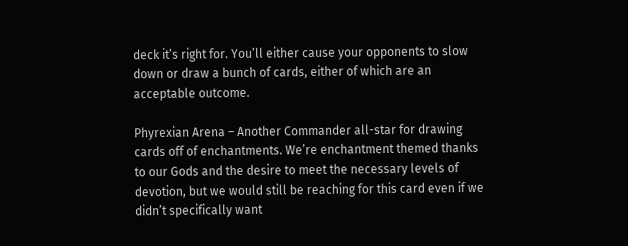deck it’s right for. You’ll either cause your opponents to slow down or draw a bunch of cards, either of which are an acceptable outcome.

Phyrexian Arena – Another Commander all-star for drawing cards off of enchantments. We’re enchantment themed thanks to our Gods and the desire to meet the necessary levels of devotion, but we would still be reaching for this card even if we didn’t specifically want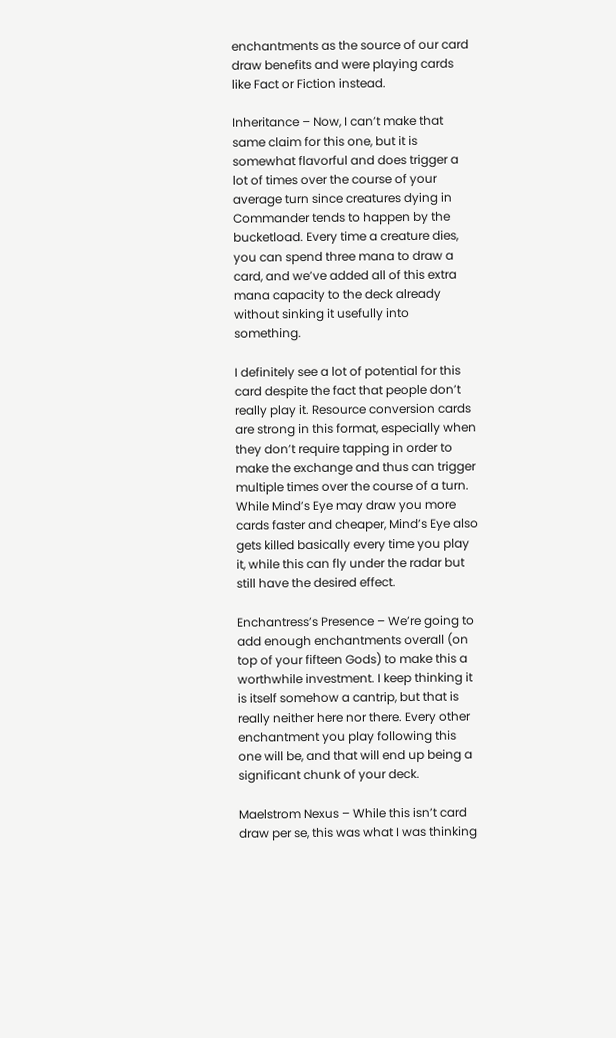enchantments as the source of our card draw benefits and were playing cards like Fact or Fiction instead.

Inheritance – Now, I can’t make that same claim for this one, but it is somewhat flavorful and does trigger a lot of times over the course of your average turn since creatures dying in Commander tends to happen by the bucketload. Every time a creature dies, you can spend three mana to draw a card, and we’ve added all of this extra mana capacity to the deck already without sinking it usefully into something.

I definitely see a lot of potential for this card despite the fact that people don’t really play it. Resource conversion cards are strong in this format, especially when they don’t require tapping in order to make the exchange and thus can trigger multiple times over the course of a turn. While Mind’s Eye may draw you more cards faster and cheaper, Mind’s Eye also gets killed basically every time you play it, while this can fly under the radar but still have the desired effect.

Enchantress’s Presence – We’re going to add enough enchantments overall (on top of your fifteen Gods) to make this a worthwhile investment. I keep thinking it is itself somehow a cantrip, but that is really neither here nor there. Every other enchantment you play following this one will be, and that will end up being a significant chunk of your deck.

Maelstrom Nexus – While this isn’t card draw per se, this was what I was thinking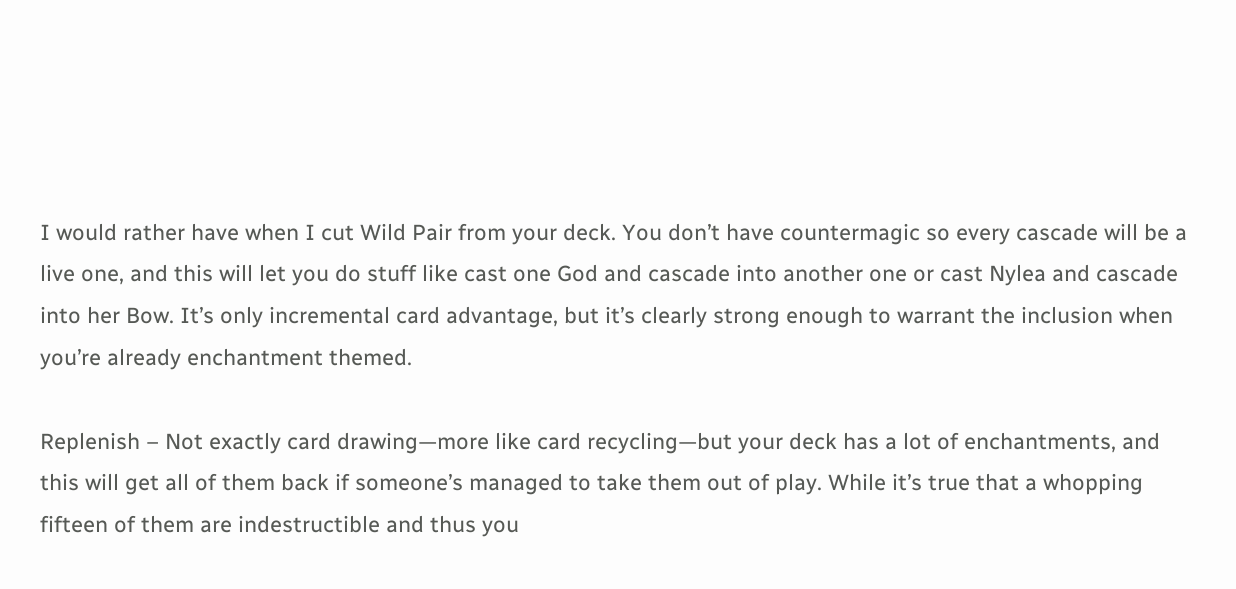I would rather have when I cut Wild Pair from your deck. You don’t have countermagic so every cascade will be a live one, and this will let you do stuff like cast one God and cascade into another one or cast Nylea and cascade into her Bow. It’s only incremental card advantage, but it’s clearly strong enough to warrant the inclusion when you’re already enchantment themed.

Replenish – Not exactly card drawing—more like card recycling—but your deck has a lot of enchantments, and this will get all of them back if someone’s managed to take them out of play. While it’s true that a whopping fifteen of them are indestructible and thus you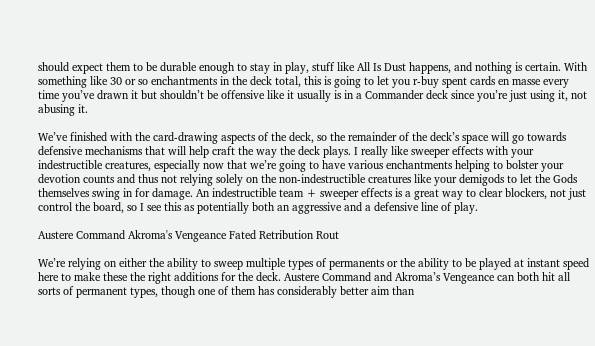should expect them to be durable enough to stay in play, stuff like All Is Dust happens, and nothing is certain. With something like 30 or so enchantments in the deck total, this is going to let you r-buy spent cards en masse every time you’ve drawn it but shouldn’t be offensive like it usually is in a Commander deck since you’re just using it, not abusing it.

We’ve finished with the card-drawing aspects of the deck, so the remainder of the deck’s space will go towards defensive mechanisms that will help craft the way the deck plays. I really like sweeper effects with your indestructible creatures, especially now that we’re going to have various enchantments helping to bolster your devotion counts and thus not relying solely on the non-indestructible creatures like your demigods to let the Gods themselves swing in for damage. An indestructible team + sweeper effects is a great way to clear blockers, not just control the board, so I see this as potentially both an aggressive and a defensive line of play.

Austere Command Akroma's Vengeance Fated Retribution Rout

We’re relying on either the ability to sweep multiple types of permanents or the ability to be played at instant speed here to make these the right additions for the deck. Austere Command and Akroma’s Vengeance can both hit all sorts of permanent types, though one of them has considerably better aim than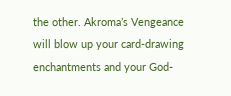the other. Akroma’s Vengeance will blow up your card-drawing enchantments and your God-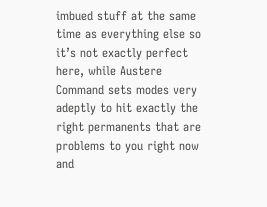imbued stuff at the same time as everything else so it’s not exactly perfect here, while Austere Command sets modes very adeptly to hit exactly the right permanents that are problems to you right now and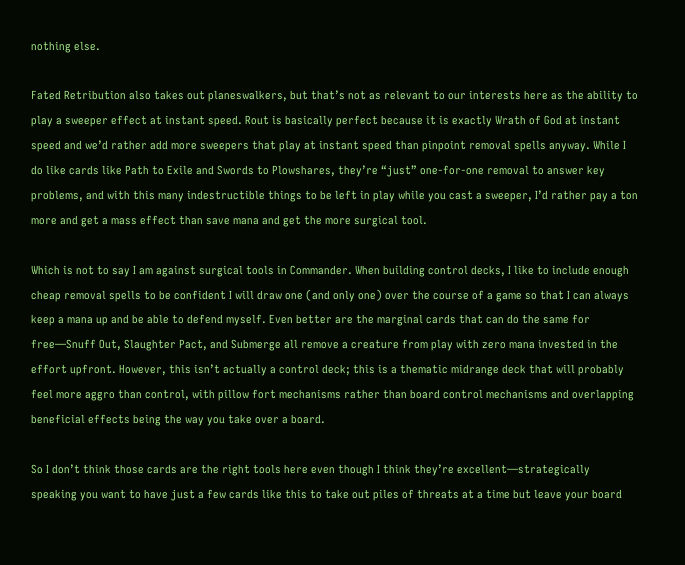nothing else.

Fated Retribution also takes out planeswalkers, but that’s not as relevant to our interests here as the ability to play a sweeper effect at instant speed. Rout is basically perfect because it is exactly Wrath of God at instant speed and we’d rather add more sweepers that play at instant speed than pinpoint removal spells anyway. While I do like cards like Path to Exile and Swords to Plowshares, they’re “just” one-for-one removal to answer key problems, and with this many indestructible things to be left in play while you cast a sweeper, I’d rather pay a ton more and get a mass effect than save mana and get the more surgical tool.

Which is not to say I am against surgical tools in Commander. When building control decks, I like to include enough cheap removal spells to be confident I will draw one (and only one) over the course of a game so that I can always keep a mana up and be able to defend myself. Even better are the marginal cards that can do the same for free—Snuff Out, Slaughter Pact, and Submerge all remove a creature from play with zero mana invested in the effort upfront. However, this isn’t actually a control deck; this is a thematic midrange deck that will probably feel more aggro than control, with pillow fort mechanisms rather than board control mechanisms and overlapping beneficial effects being the way you take over a board.

So I don’t think those cards are the right tools here even though I think they’re excellent—strategically speaking you want to have just a few cards like this to take out piles of threats at a time but leave your board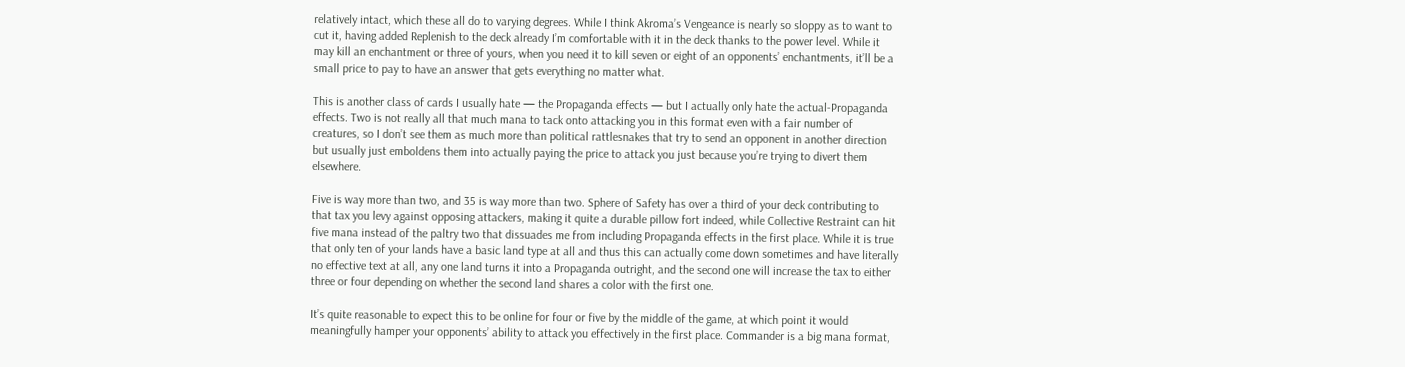relatively intact, which these all do to varying degrees. While I think Akroma’s Vengeance is nearly so sloppy as to want to cut it, having added Replenish to the deck already I’m comfortable with it in the deck thanks to the power level. While it may kill an enchantment or three of yours, when you need it to kill seven or eight of an opponents’ enchantments, it’ll be a small price to pay to have an answer that gets everything no matter what.

This is another class of cards I usually hate — the Propaganda effects — but I actually only hate the actual-Propaganda effects. Two is not really all that much mana to tack onto attacking you in this format even with a fair number of creatures, so I don’t see them as much more than political rattlesnakes that try to send an opponent in another direction but usually just emboldens them into actually paying the price to attack you just because you’re trying to divert them elsewhere.

Five is way more than two, and 35 is way more than two. Sphere of Safety has over a third of your deck contributing to that tax you levy against opposing attackers, making it quite a durable pillow fort indeed, while Collective Restraint can hit five mana instead of the paltry two that dissuades me from including Propaganda effects in the first place. While it is true that only ten of your lands have a basic land type at all and thus this can actually come down sometimes and have literally no effective text at all, any one land turns it into a Propaganda outright, and the second one will increase the tax to either three or four depending on whether the second land shares a color with the first one.

It’s quite reasonable to expect this to be online for four or five by the middle of the game, at which point it would meaningfully hamper your opponents’ ability to attack you effectively in the first place. Commander is a big mana format,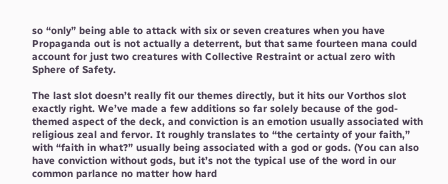so “only” being able to attack with six or seven creatures when you have Propaganda out is not actually a deterrent, but that same fourteen mana could account for just two creatures with Collective Restraint or actual zero with Sphere of Safety.

The last slot doesn’t really fit our themes directly, but it hits our Vorthos slot exactly right. We’ve made a few additions so far solely because of the god-themed aspect of the deck, and conviction is an emotion usually associated with religious zeal and fervor. It roughly translates to “the certainty of your faith,” with “faith in what?” usually being associated with a god or gods. (You can also have conviction without gods, but it’s not the typical use of the word in our common parlance no matter how hard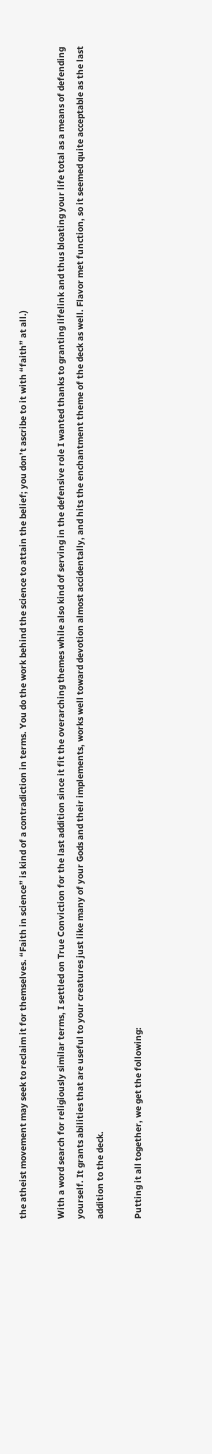the atheist movement may seek to reclaim it for themselves. “Faith in science” is kind of a contradiction in terms. You do the work behind the science to attain the belief; you don’t ascribe to it with “faith” at all.)

With a word search for religiously similar terms, I settled on True Conviction for the last addition since it fit the overarching themes while also kind of serving in the defensive role I wanted thanks to granting lifelink and thus bloating your life total as a means of defending yourself. It grants abilities that are useful to your creatures just like many of your Gods and their implements, works well toward devotion almost accidentally, and hits the enchantment theme of the deck as well. Flavor met function, so it seemed quite acceptable as the last addition to the deck.

Putting it all together, we get the following: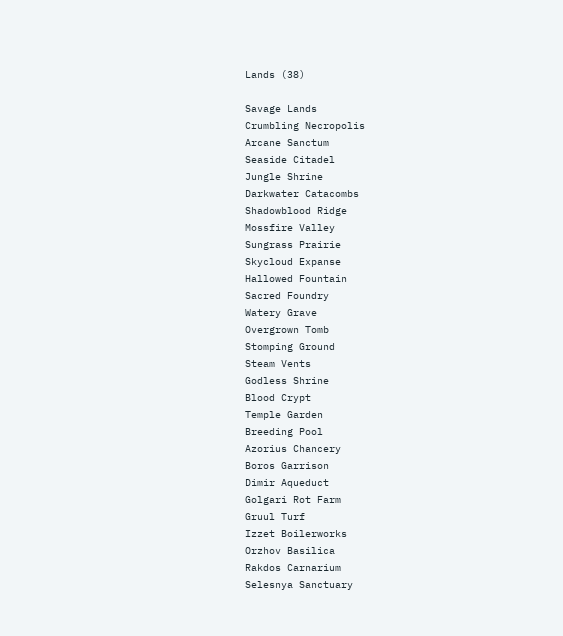Lands (38)

Savage Lands
Crumbling Necropolis
Arcane Sanctum
Seaside Citadel
Jungle Shrine
Darkwater Catacombs
Shadowblood Ridge
Mossfire Valley
Sungrass Prairie
Skycloud Expanse
Hallowed Fountain
Sacred Foundry
Watery Grave
Overgrown Tomb
Stomping Ground
Steam Vents
Godless Shrine
Blood Crypt
Temple Garden
Breeding Pool
Azorius Chancery
Boros Garrison
Dimir Aqueduct
Golgari Rot Farm
Gruul Turf
Izzet Boilerworks
Orzhov Basilica
Rakdos Carnarium
Selesnya Sanctuary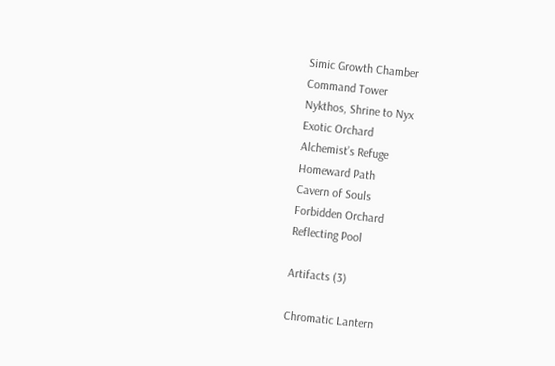Simic Growth Chamber
Command Tower
Nykthos, Shrine to Nyx
Exotic Orchard
Alchemist’s Refuge
Homeward Path
Cavern of Souls
Forbidden Orchard
Reflecting Pool

Artifacts (3)

Chromatic Lantern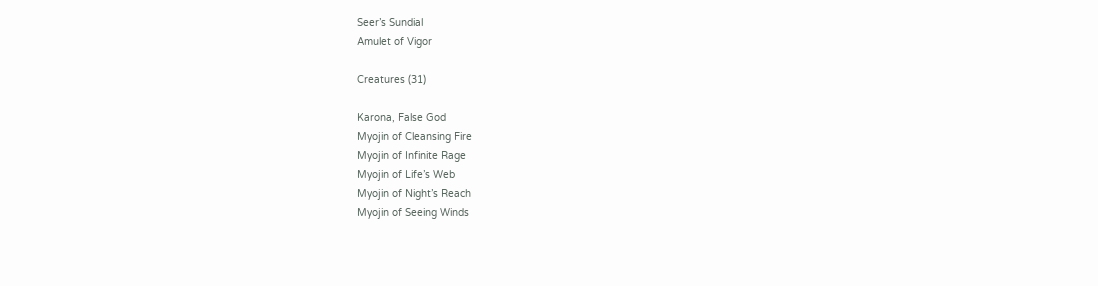Seer’s Sundial
Amulet of Vigor

Creatures (31)

Karona, False God
Myojin of Cleansing Fire
Myojin of Infinite Rage
Myojin of Life’s Web
Myojin of Night’s Reach
Myojin of Seeing Winds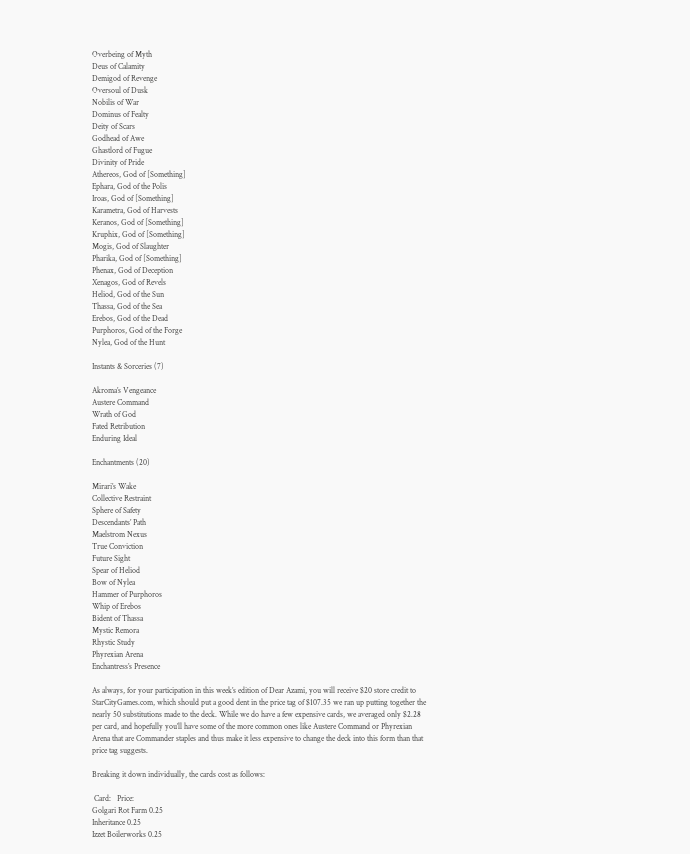Overbeing of Myth
Deus of Calamity
Demigod of Revenge
Oversoul of Dusk
Nobilis of War
Dominus of Fealty
Deity of Scars
Godhead of Awe
Ghastlord of Fugue
Divinity of Pride
Athereos, God of [Something]
Ephara, God of the Polis
Iroas, God of [Something]
Karametra, God of Harvests
Keranos, God of [Something]
Kruphix, God of [Something]
Mogis, God of Slaughter
Pharika, God of [Something]
Phenax, God of Deception
Xenagos, God of Revels
Heliod, God of the Sun
Thassa, God of the Sea
Erebos, God of the Dead
Purphoros, God of the Forge
Nylea, God of the Hunt

Instants & Sorceries (7)

Akroma’s Vengeance
Austere Command
Wrath of God
Fated Retribution
Enduring Ideal

Enchantments (20)

Mirari’s Wake
Collective Restraint
Sphere of Safety
Descendants’ Path
Maelstrom Nexus
True Conviction
Future Sight
Spear of Heliod
Bow of Nylea
Hammer of Purphoros
Whip of Erebos
Bident of Thassa
Mystic Remora
Rhystic Study
Phyrexian Arena
Enchantress’s Presence

As always, for your participation in this week’s edition of Dear Azami, you will receive $20 store credit to StarCityGames.com, which should put a good dent in the price tag of $107.35 we ran up putting together the nearly 50 substitutions made to the deck. While we do have a few expensive cards, we averaged only $2.28 per card, and hopefully you’ll have some of the more common ones like Austere Command or Phyrexian Arena that are Commander staples and thus make it less expensive to change the deck into this form than that price tag suggests.

Breaking it down individually, the cards cost as follows:

 Card:   Price:
Golgari Rot Farm 0.25
Inheritance 0.25
Izzet Boilerworks 0.25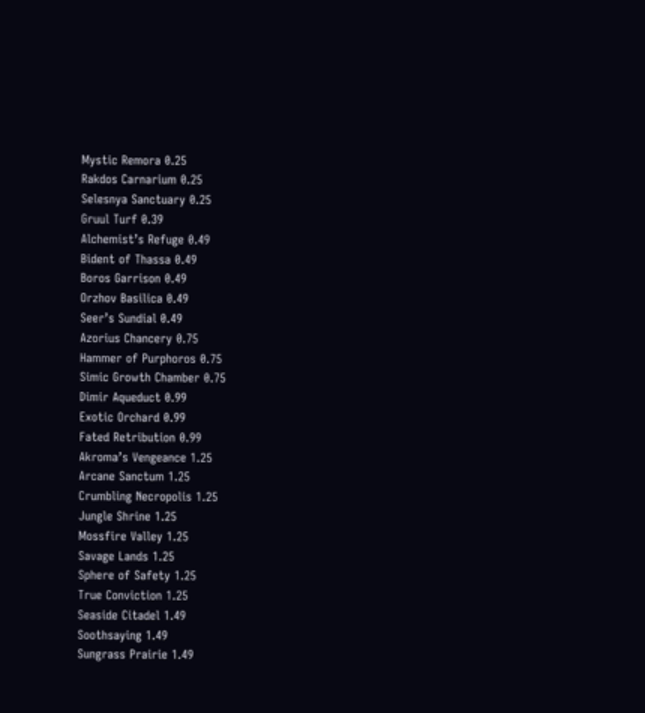Mystic Remora 0.25
Rakdos Carnarium 0.25
Selesnya Sanctuary 0.25
Gruul Turf 0.39
Alchemist’s Refuge 0.49
Bident of Thassa 0.49
Boros Garrison 0.49
Orzhov Basilica 0.49
Seer’s Sundial 0.49
Azorius Chancery 0.75
Hammer of Purphoros 0.75
Simic Growth Chamber 0.75
Dimir Aqueduct 0.99
Exotic Orchard 0.99
Fated Retribution 0.99
Akroma’s Vengeance 1.25
Arcane Sanctum 1.25
Crumbling Necropolis 1.25
Jungle Shrine 1.25
Mossfire Valley 1.25
Savage Lands 1.25
Sphere of Safety 1.25
True Conviction 1.25
Seaside Citadel 1.49
Soothsaying 1.49
Sungrass Prairie 1.49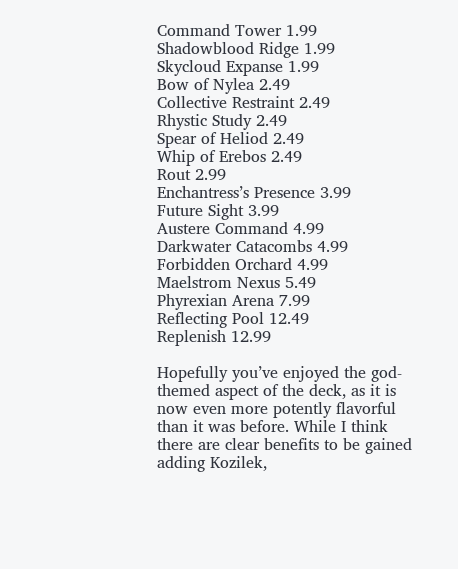Command Tower 1.99
Shadowblood Ridge 1.99
Skycloud Expanse 1.99
Bow of Nylea 2.49
Collective Restraint 2.49
Rhystic Study 2.49
Spear of Heliod 2.49
Whip of Erebos 2.49
Rout 2.99
Enchantress’s Presence 3.99
Future Sight 3.99
Austere Command 4.99
Darkwater Catacombs 4.99
Forbidden Orchard 4.99
Maelstrom Nexus 5.49
Phyrexian Arena 7.99
Reflecting Pool 12.49
Replenish 12.99

Hopefully you’ve enjoyed the god-themed aspect of the deck, as it is now even more potently flavorful than it was before. While I think there are clear benefits to be gained adding Kozilek,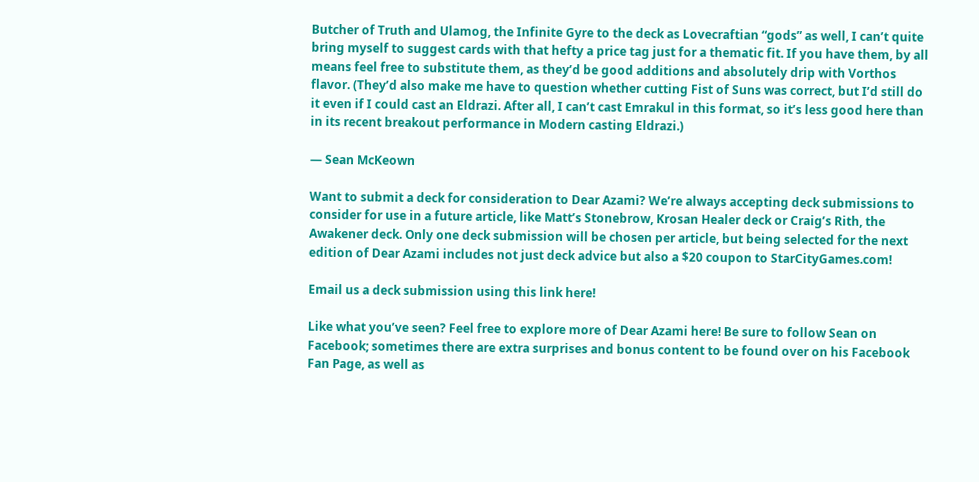Butcher of Truth and Ulamog, the Infinite Gyre to the deck as Lovecraftian “gods” as well, I can’t quite bring myself to suggest cards with that hefty a price tag just for a thematic fit. If you have them, by all means feel free to substitute them, as they’d be good additions and absolutely drip with Vorthos flavor. (They’d also make me have to question whether cutting Fist of Suns was correct, but I’d still do it even if I could cast an Eldrazi. After all, I can’t cast Emrakul in this format, so it’s less good here than in its recent breakout performance in Modern casting Eldrazi.)

— Sean McKeown

Want to submit a deck for consideration to Dear Azami? We’re always accepting deck submissions to consider for use in a future article, like Matt’s Stonebrow, Krosan Healer deck or Craig’s Rith, the Awakener deck. Only one deck submission will be chosen per article, but being selected for the next edition of Dear Azami includes not just deck advice but also a $20 coupon to StarCityGames.com!

Email us a deck submission using this link here!

Like what you’ve seen? Feel free to explore more of Dear Azami here! Be sure to follow Sean on Facebook; sometimes there are extra surprises and bonus content to be found over on his Facebook Fan Page, as well as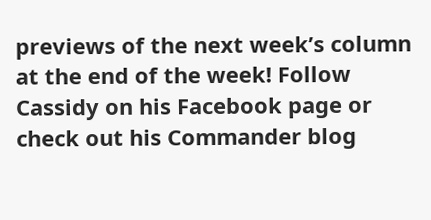previews of the next week’s column at the end of the week! Follow Cassidy on his Facebook page or check out his Commander blog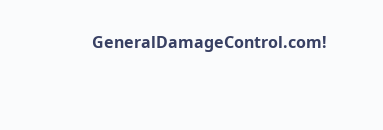GeneralDamageControl.com!